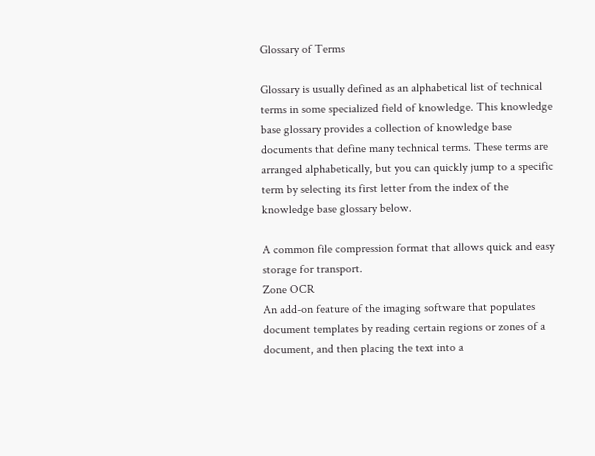Glossary of Terms

Glossary is usually defined as an alphabetical list of technical terms in some specialized field of knowledge. This knowledge base glossary provides a collection of knowledge base documents that define many technical terms. These terms are arranged alphabetically, but you can quickly jump to a specific term by selecting its first letter from the index of the knowledge base glossary below.

A common file compression format that allows quick and easy storage for transport.
Zone OCR
An add-on feature of the imaging software that populates document templates by reading certain regions or zones of a document, and then placing the text into a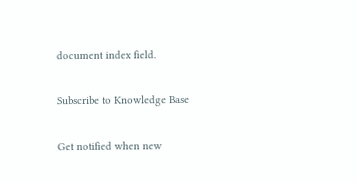document index field.

Subscribe to Knowledge Base

Get notified when new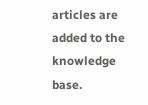articles are added to the knowledge base.